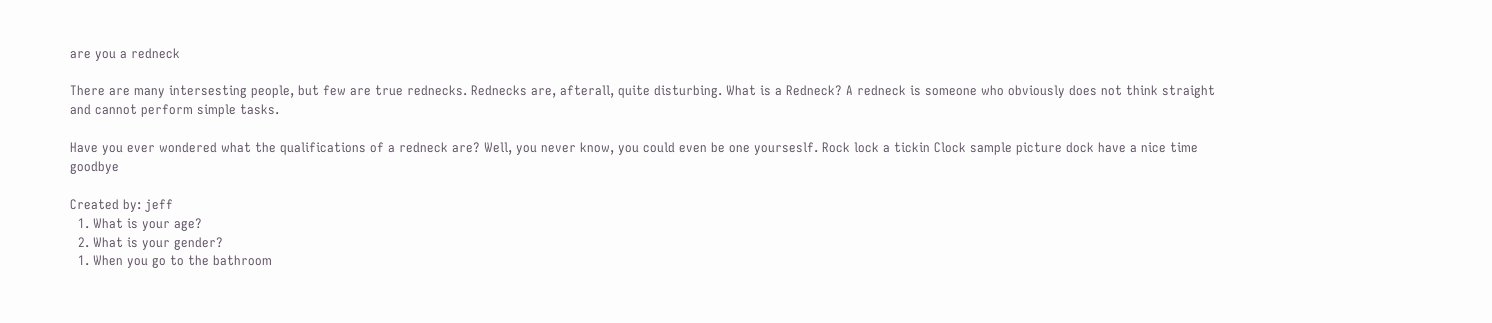are you a redneck

There are many intersesting people, but few are true rednecks. Rednecks are, afterall, quite disturbing. What is a Redneck? A redneck is someone who obviously does not think straight and cannot perform simple tasks.

Have you ever wondered what the qualifications of a redneck are? Well, you never know, you could even be one yourseslf. Rock lock a tickin Clock sample picture dock have a nice time goodbye

Created by: jeff
  1. What is your age?
  2. What is your gender?
  1. When you go to the bathroom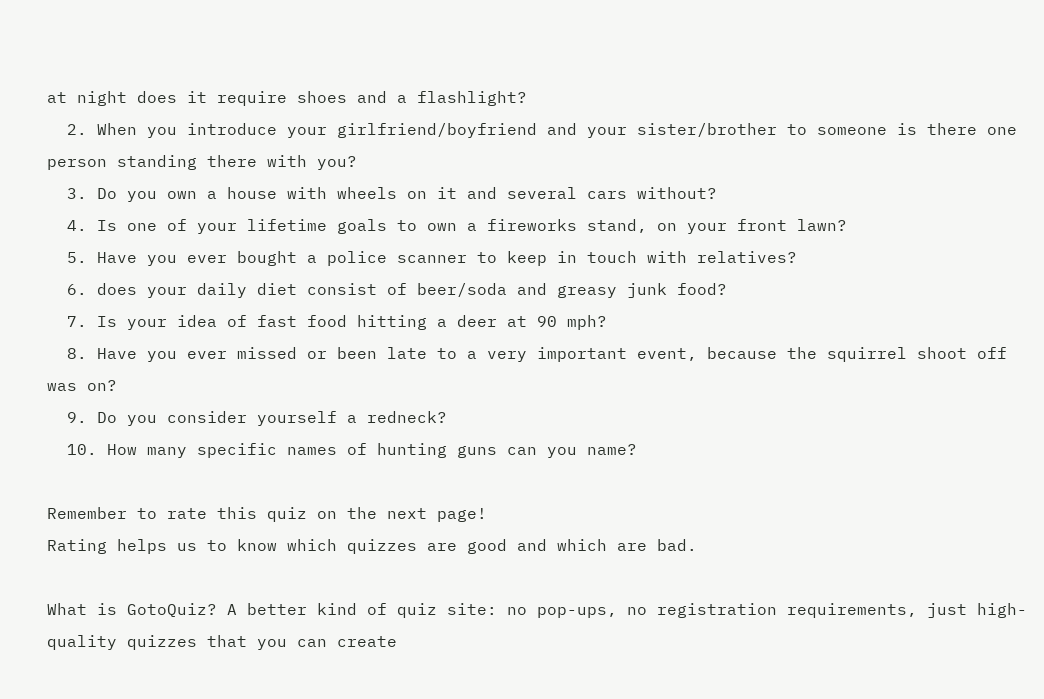at night does it require shoes and a flashlight?
  2. When you introduce your girlfriend/boyfriend and your sister/brother to someone is there one person standing there with you?
  3. Do you own a house with wheels on it and several cars without?
  4. Is one of your lifetime goals to own a fireworks stand, on your front lawn?
  5. Have you ever bought a police scanner to keep in touch with relatives?
  6. does your daily diet consist of beer/soda and greasy junk food?
  7. Is your idea of fast food hitting a deer at 90 mph?
  8. Have you ever missed or been late to a very important event, because the squirrel shoot off was on?
  9. Do you consider yourself a redneck?
  10. How many specific names of hunting guns can you name?

Remember to rate this quiz on the next page!
Rating helps us to know which quizzes are good and which are bad.

What is GotoQuiz? A better kind of quiz site: no pop-ups, no registration requirements, just high-quality quizzes that you can create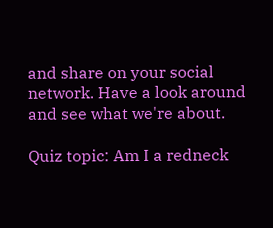and share on your social network. Have a look around and see what we're about.

Quiz topic: Am I a redneck